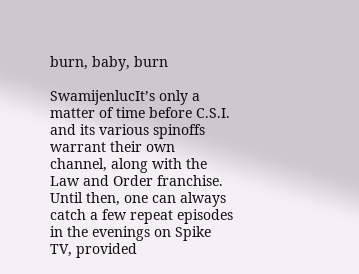burn, baby, burn

SwamijenlucIt’s only a matter of time before C.S.I. and its various spinoffs warrant their own channel, along with the Law and Order franchise. Until then, one can always catch a few repeat episodes in the evenings on Spike TV, provided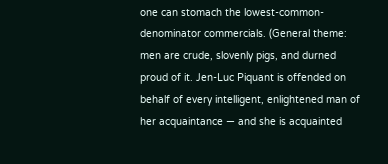one can stomach the lowest-common-denominator commercials. (General theme: men are crude, slovenly pigs, and durned proud of it. Jen-Luc Piquant is offended on behalf of every intelligent, enlightened man of her acquaintance — and she is acquainted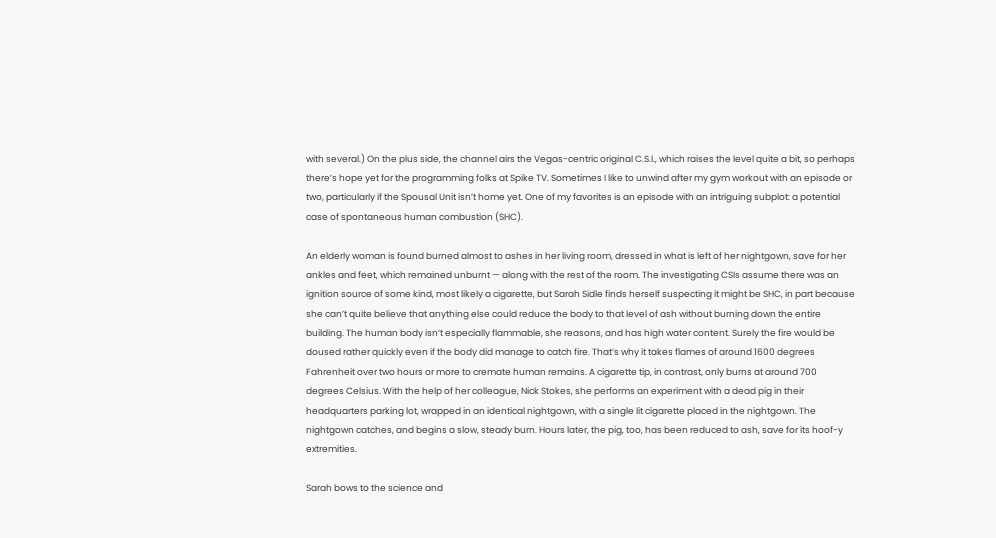with several.) On the plus side, the channel airs the Vegas-centric original C.S.I., which raises the level quite a bit, so perhaps there’s hope yet for the programming folks at Spike TV. Sometimes I like to unwind after my gym workout with an episode or two, particularly if the Spousal Unit isn’t home yet. One of my favorites is an episode with an intriguing subplot: a potential case of spontaneous human combustion (SHC).

An elderly woman is found burned almost to ashes in her living room, dressed in what is left of her nightgown, save for her ankles and feet, which remained unburnt — along with the rest of the room. The investigating CSIs assume there was an ignition source of some kind, most likely a cigarette, but Sarah Sidle finds herself suspecting it might be SHC, in part because she can’t quite believe that anything else could reduce the body to that level of ash without burning down the entire building. The human body isn’t especially flammable, she reasons, and has high water content. Surely the fire would be doused rather quickly even if the body did manage to catch fire. That’s why it takes flames of around 1600 degrees Fahrenheit over two hours or more to cremate human remains. A cigarette tip, in contrast, only burns at around 700 degrees Celsius. With the help of her colleague, Nick Stokes, she performs an experiment with a dead pig in their headquarters parking lot, wrapped in an identical nightgown, with a single lit cigarette placed in the nightgown. The nightgown catches, and begins a slow, steady burn. Hours later, the pig, too, has been reduced to ash, save for its hoof-y extremities.

Sarah bows to the science and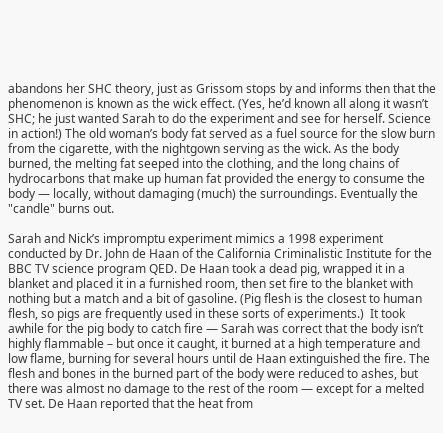abandons her SHC theory, just as Grissom stops by and informs then that the phenomenon is known as the wick effect. (Yes, he’d known all along it wasn’t SHC; he just wanted Sarah to do the experiment and see for herself. Science in action!) The old woman’s body fat served as a fuel source for the slow burn from the cigarette, with the nightgown serving as the wick. As the body burned, the melting fat seeped into the clothing, and the long chains of hydrocarbons that make up human fat provided the energy to consume the body — locally, without damaging (much) the surroundings. Eventually the "candle" burns out.

Sarah and Nick’s impromptu experiment mimics a 1998 experiment conducted by Dr. John de Haan of the California Criminalistic Institute for the BBC TV science program QED. De Haan took a dead pig, wrapped it in a blanket and placed it in a furnished room, then set fire to the blanket with nothing but a match and a bit of gasoline. (Pig flesh is the closest to human flesh, so pigs are frequently used in these sorts of experiments.)  It took awhile for the pig body to catch fire — Sarah was correct that the body isn’t highly flammable – but once it caught, it burned at a high temperature and low flame, burning for several hours until de Haan extinguished the fire. The flesh and bones in the burned part of the body were reduced to ashes, but there was almost no damage to the rest of the room — except for a melted TV set. De Haan reported that the heat from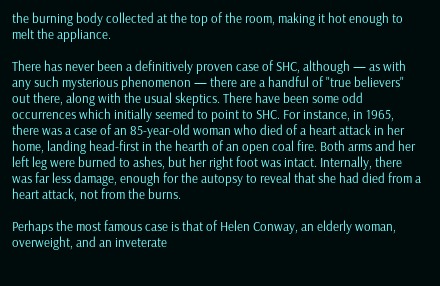the burning body collected at the top of the room, making it hot enough to melt the appliance.

There has never been a definitively proven case of SHC, although — as with any such mysterious phenomenon — there are a handful of "true believers" out there, along with the usual skeptics. There have been some odd occurrences which initially seemed to point to SHC. For instance, in 1965, there was a case of an 85-year-old woman who died of a heart attack in her home, landing head-first in the hearth of an open coal fire. Both arms and her left leg were burned to ashes, but her right foot was intact. Internally, there was far less damage, enough for the autopsy to reveal that she had died from a heart attack, not from the burns.

Perhaps the most famous case is that of Helen Conway, an elderly woman, overweight, and an inveterate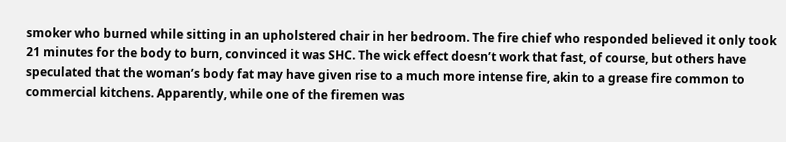smoker who burned while sitting in an upholstered chair in her bedroom. The fire chief who responded believed it only took 21 minutes for the body to burn, convinced it was SHC. The wick effect doesn’t work that fast, of course, but others have speculated that the woman’s body fat may have given rise to a much more intense fire, akin to a grease fire common to commercial kitchens. Apparently, while one of the firemen was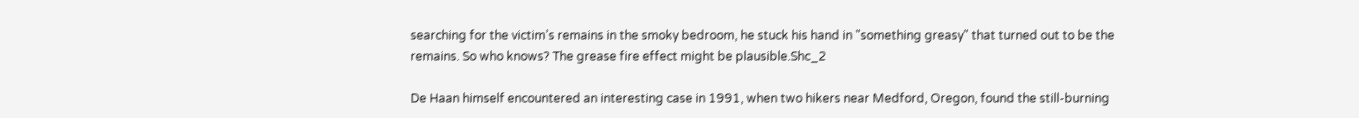searching for the victim’s remains in the smoky bedroom, he stuck his hand in "something greasy" that turned out to be the remains. So who knows? The grease fire effect might be plausible.Shc_2

De Haan himself encountered an interesting case in 1991, when two hikers near Medford, Oregon, found the still-burning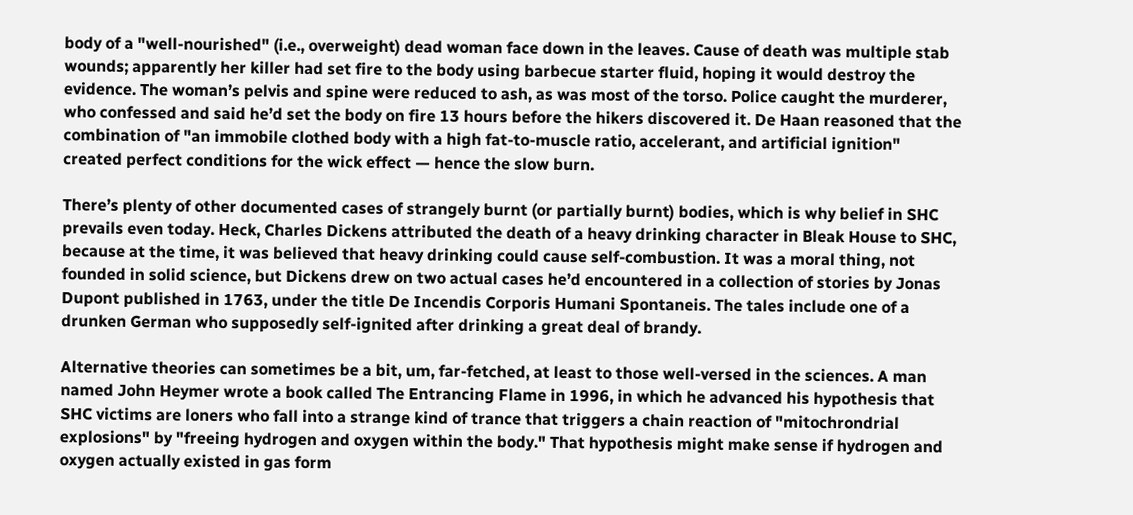body of a "well-nourished" (i.e., overweight) dead woman face down in the leaves. Cause of death was multiple stab wounds; apparently her killer had set fire to the body using barbecue starter fluid, hoping it would destroy the evidence. The woman’s pelvis and spine were reduced to ash, as was most of the torso. Police caught the murderer, who confessed and said he’d set the body on fire 13 hours before the hikers discovered it. De Haan reasoned that the combination of "an immobile clothed body with a high fat-to-muscle ratio, accelerant, and artificial ignition" created perfect conditions for the wick effect — hence the slow burn.

There’s plenty of other documented cases of strangely burnt (or partially burnt) bodies, which is why belief in SHC prevails even today. Heck, Charles Dickens attributed the death of a heavy drinking character in Bleak House to SHC, because at the time, it was believed that heavy drinking could cause self-combustion. It was a moral thing, not founded in solid science, but Dickens drew on two actual cases he’d encountered in a collection of stories by Jonas Dupont published in 1763, under the title De Incendis Corporis Humani Spontaneis. The tales include one of a drunken German who supposedly self-ignited after drinking a great deal of brandy.

Alternative theories can sometimes be a bit, um, far-fetched, at least to those well-versed in the sciences. A man named John Heymer wrote a book called The Entrancing Flame in 1996, in which he advanced his hypothesis that SHC victims are loners who fall into a strange kind of trance that triggers a chain reaction of "mitochrondrial explosions" by "freeing hydrogen and oxygen within the body." That hypothesis might make sense if hydrogen and oxygen actually existed in gas form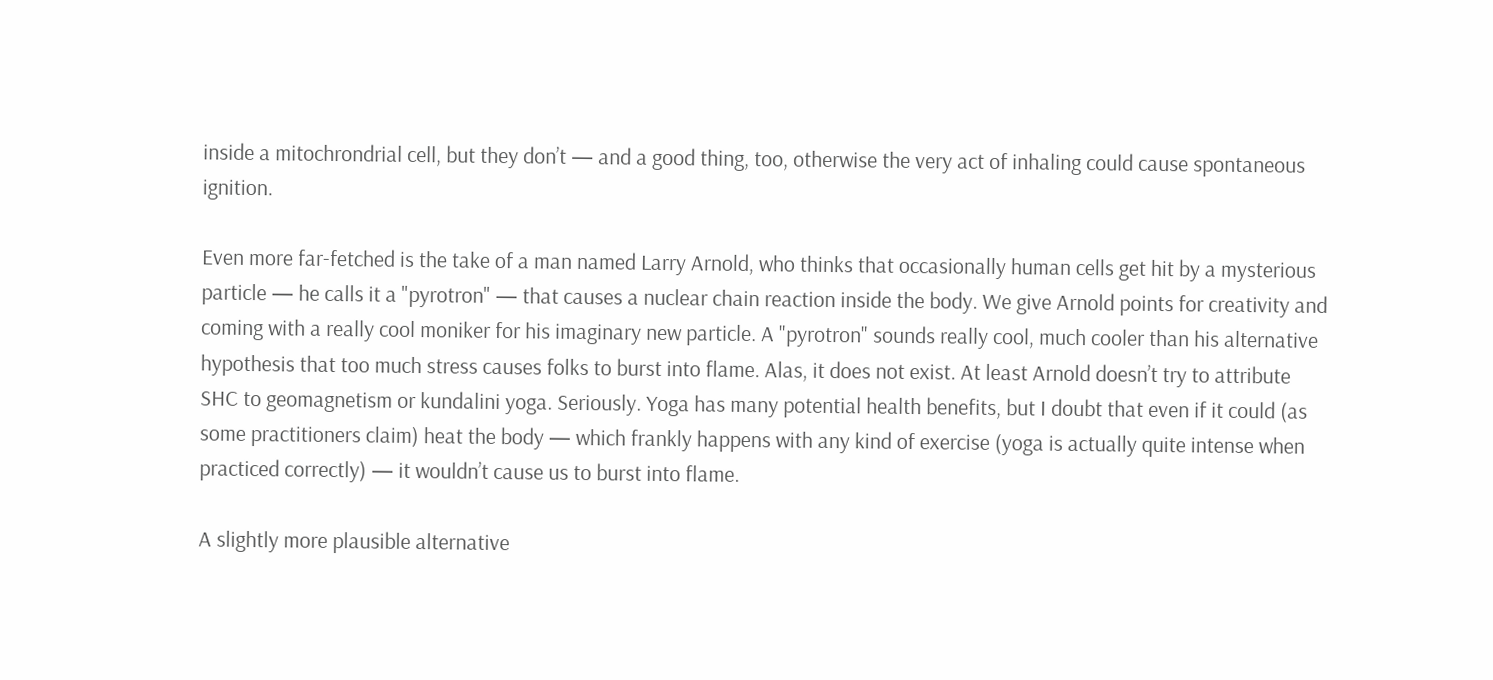inside a mitochrondrial cell, but they don’t — and a good thing, too, otherwise the very act of inhaling could cause spontaneous ignition.

Even more far-fetched is the take of a man named Larry Arnold, who thinks that occasionally human cells get hit by a mysterious particle — he calls it a "pyrotron" — that causes a nuclear chain reaction inside the body. We give Arnold points for creativity and coming with a really cool moniker for his imaginary new particle. A "pyrotron" sounds really cool, much cooler than his alternative hypothesis that too much stress causes folks to burst into flame. Alas, it does not exist. At least Arnold doesn’t try to attribute SHC to geomagnetism or kundalini yoga. Seriously. Yoga has many potential health benefits, but I doubt that even if it could (as some practitioners claim) heat the body — which frankly happens with any kind of exercise (yoga is actually quite intense when practiced correctly) — it wouldn’t cause us to burst into flame.

A slightly more plausible alternative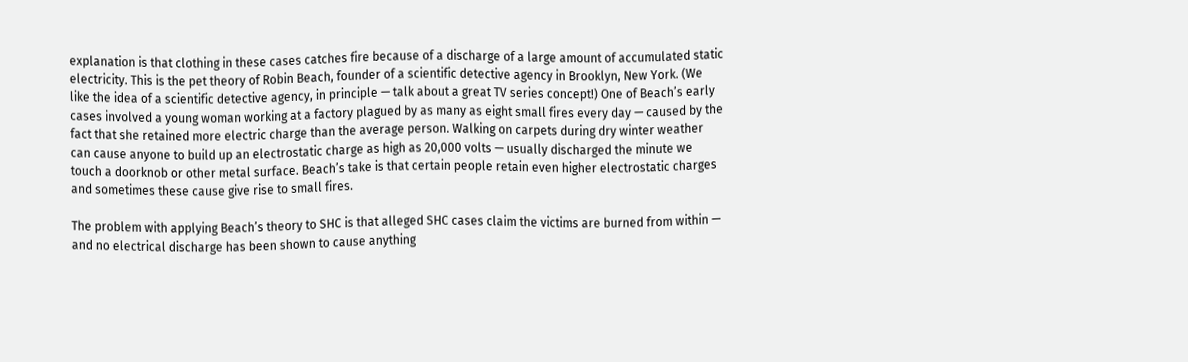explanation is that clothing in these cases catches fire because of a discharge of a large amount of accumulated static electricity. This is the pet theory of Robin Beach, founder of a scientific detective agency in Brooklyn, New York. (We like the idea of a scientific detective agency, in principle — talk about a great TV series concept!) One of Beach’s early cases involved a young woman working at a factory plagued by as many as eight small fires every day — caused by the fact that she retained more electric charge than the average person. Walking on carpets during dry winter weather can cause anyone to build up an electrostatic charge as high as 20,000 volts — usually discharged the minute we touch a doorknob or other metal surface. Beach’s take is that certain people retain even higher electrostatic charges and sometimes these cause give rise to small fires.

The problem with applying Beach’s theory to SHC is that alleged SHC cases claim the victims are burned from within — and no electrical discharge has been shown to cause anything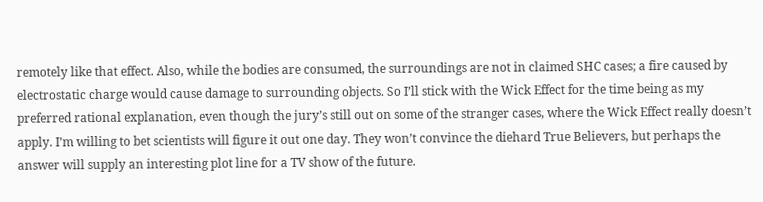remotely like that effect. Also, while the bodies are consumed, the surroundings are not in claimed SHC cases; a fire caused by electrostatic charge would cause damage to surrounding objects. So I’ll stick with the Wick Effect for the time being as my preferred rational explanation, even though the jury’s still out on some of the stranger cases, where the Wick Effect really doesn’t apply. I’m willing to bet scientists will figure it out one day. They won’t convince the diehard True Believers, but perhaps the answer will supply an interesting plot line for a TV show of the future.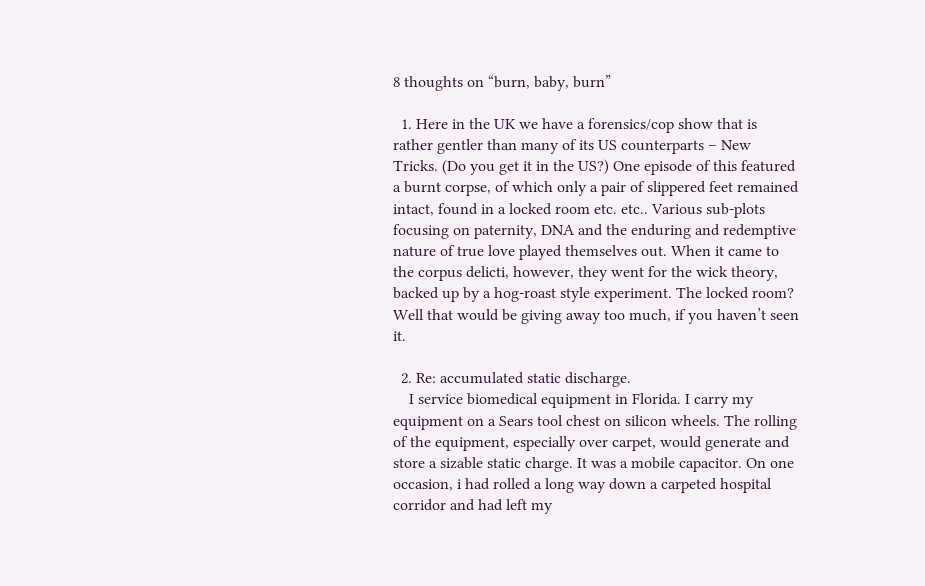8 thoughts on “burn, baby, burn”

  1. Here in the UK we have a forensics/cop show that is rather gentler than many of its US counterparts – New Tricks. (Do you get it in the US?) One episode of this featured a burnt corpse, of which only a pair of slippered feet remained intact, found in a locked room etc. etc.. Various sub-plots focusing on paternity, DNA and the enduring and redemptive nature of true love played themselves out. When it came to the corpus delicti, however, they went for the wick theory, backed up by a hog-roast style experiment. The locked room? Well that would be giving away too much, if you haven’t seen it.

  2. Re: accumulated static discharge.
    I service biomedical equipment in Florida. I carry my equipment on a Sears tool chest on silicon wheels. The rolling of the equipment, especially over carpet, would generate and store a sizable static charge. It was a mobile capacitor. On one occasion, i had rolled a long way down a carpeted hospital corridor and had left my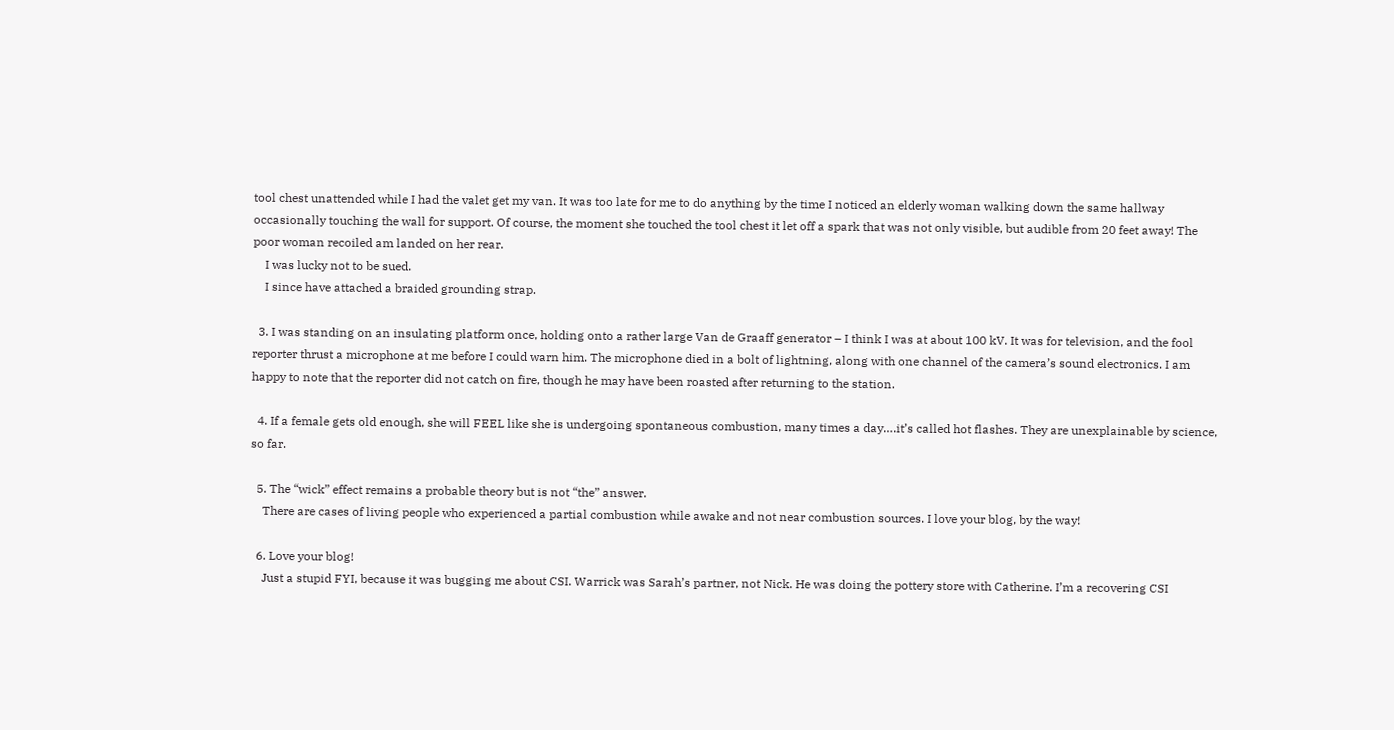tool chest unattended while I had the valet get my van. It was too late for me to do anything by the time I noticed an elderly woman walking down the same hallway occasionally touching the wall for support. Of course, the moment she touched the tool chest it let off a spark that was not only visible, but audible from 20 feet away! The poor woman recoiled am landed on her rear.
    I was lucky not to be sued.
    I since have attached a braided grounding strap.

  3. I was standing on an insulating platform once, holding onto a rather large Van de Graaff generator – I think I was at about 100 kV. It was for television, and the fool reporter thrust a microphone at me before I could warn him. The microphone died in a bolt of lightning, along with one channel of the camera’s sound electronics. I am happy to note that the reporter did not catch on fire, though he may have been roasted after returning to the station.

  4. If a female gets old enough, she will FEEL like she is undergoing spontaneous combustion, many times a day….it’s called hot flashes. They are unexplainable by science, so far.

  5. The “wick” effect remains a probable theory but is not “the” answer.
    There are cases of living people who experienced a partial combustion while awake and not near combustion sources. I love your blog, by the way!

  6. Love your blog!
    Just a stupid FYI, because it was bugging me about CSI. Warrick was Sarah’s partner, not Nick. He was doing the pottery store with Catherine. I’m a recovering CSI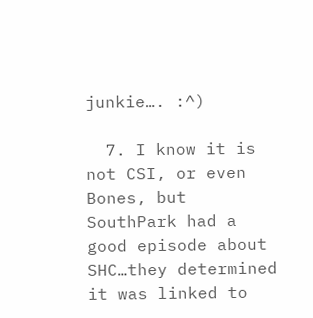junkie…. :^)

  7. I know it is not CSI, or even Bones, but SouthPark had a good episode about SHC…they determined it was linked to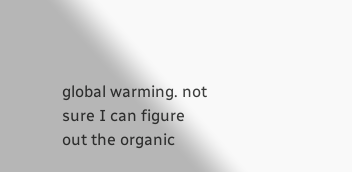global warming. not sure I can figure out the organic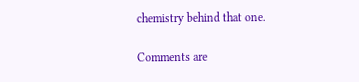chemistry behind that one.

Comments are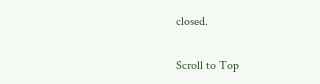closed.

Scroll to Top